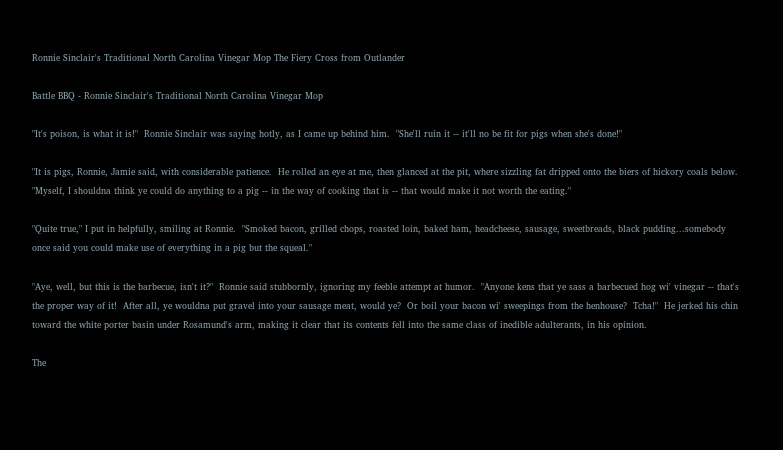Ronnie Sinclair's Traditional North Carolina Vinegar Mop The Fiery Cross from Outlander

Battle BBQ - Ronnie Sinclair's Traditional North Carolina Vinegar Mop

"It's poison, is what it is!"  Ronnie Sinclair was saying hotly, as I came up behind him.  "She'll ruin it -- it'll no be fit for pigs when she's done!"

"It is pigs, Ronnie, Jamie said, with considerable patience.  He rolled an eye at me, then glanced at the pit, where sizzling fat dripped onto the biers of hickory coals below.   "Myself, I shouldna think ye could do anything to a pig -- in the way of cooking that is -- that would make it not worth the eating."

"Quite true," I put in helpfully, smiling at Ronnie.  "Smoked bacon, grilled chops, roasted loin, baked ham, headcheese, sausage, sweetbreads, black pudding...somebody once said you could make use of everything in a pig but the squeal."

"Aye, well, but this is the barbecue, isn't it?"  Ronnie said stubbornly, ignoring my feeble attempt at humor.  "Anyone kens that ye sass a barbecued hog wi' vinegar -- that's the proper way of it!  After all, ye wouldna put gravel into your sausage meat, would ye?  Or boil your bacon wi' sweepings from the henhouse?  Tcha!"  He jerked his chin toward the white porter basin under Rosamund's arm, making it clear that its contents fell into the same class of inedible adulterants, in his opinion.

The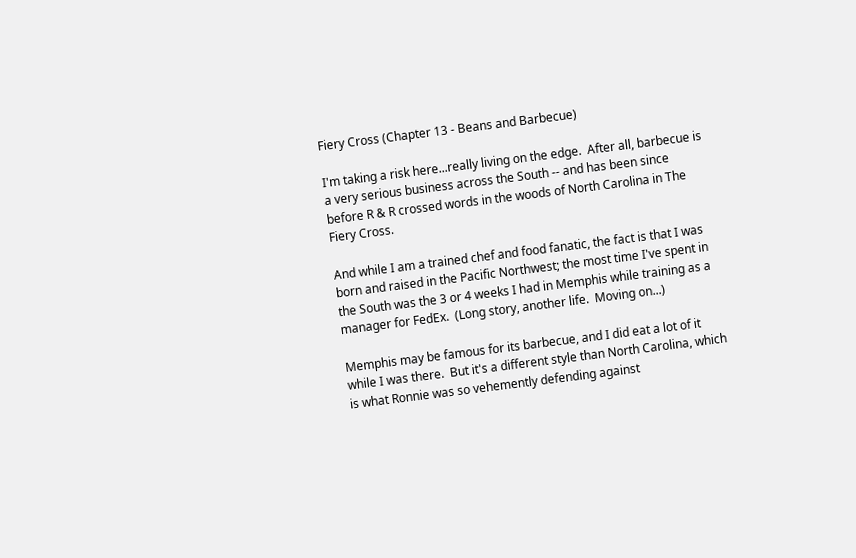Fiery Cross (Chapter 13 - Beans and Barbecue)

I'm taking a risk here...really living on the edge.  After all, barbecue is a very serious business across the South -- and has been since before R & R crossed words in the woods of North Carolina in The Fiery Cross.

And while I am a trained chef and food fanatic, the fact is that I was born and raised in the Pacific Northwest; the most time I've spent in the South was the 3 or 4 weeks I had in Memphis while training as a manager for FedEx.  (Long story, another life.  Moving on...)

Memphis may be famous for its barbecue, and I did eat a lot of it while I was there.  But it's a different style than North Carolina, which is what Ronnie was so vehemently defending against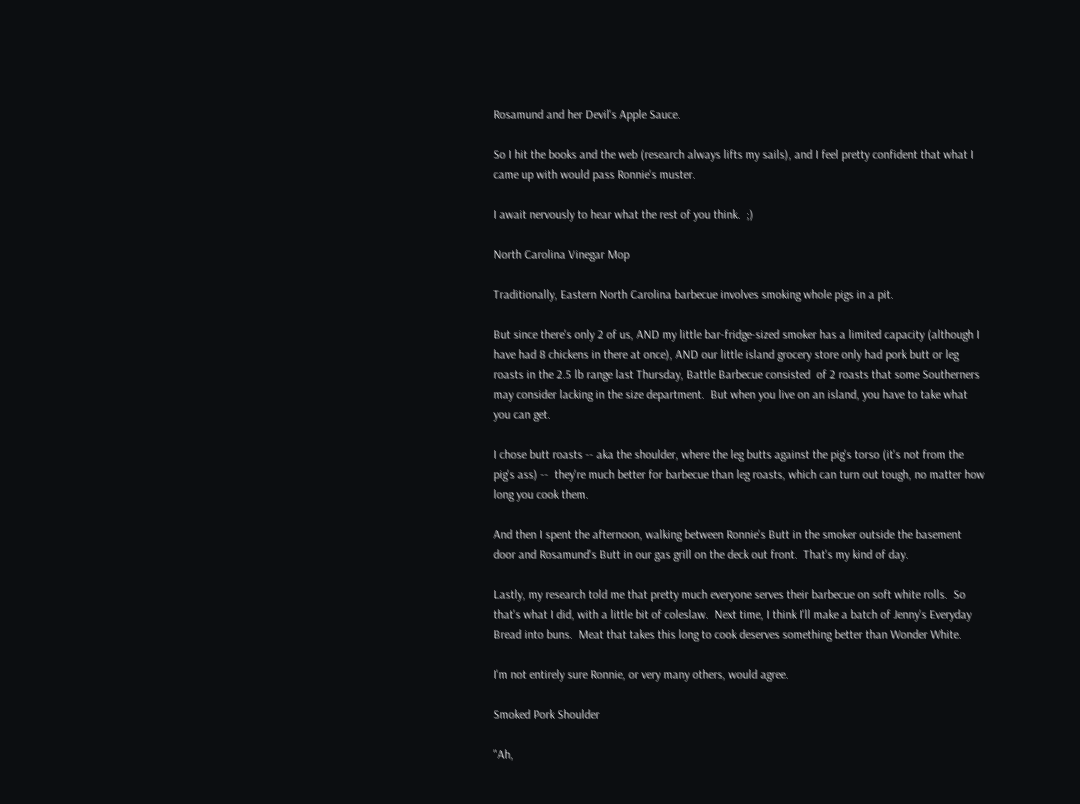Rosamund and her Devil's Apple Sauce.

So I hit the books and the web (research always lifts my sails), and I feel pretty confident that what I came up with would pass Ronnie's muster.

I await nervously to hear what the rest of you think.  ;)

North Carolina Vinegar Mop

Traditionally, Eastern North Carolina barbecue involves smoking whole pigs in a pit.

But since there's only 2 of us, AND my little bar-fridge-sized smoker has a limited capacity (although I have had 8 chickens in there at once), AND our little island grocery store only had pork butt or leg roasts in the 2.5 lb range last Thursday, Battle Barbecue consisted  of 2 roasts that some Southerners may consider lacking in the size department.  But when you live on an island, you have to take what you can get.

I chose butt roasts -- aka the shoulder, where the leg butts against the pig's torso (it's not from the pig's ass) --  they're much better for barbecue than leg roasts, which can turn out tough, no matter how long you cook them.

And then I spent the afternoon, walking between Ronnie's Butt in the smoker outside the basement door and Rosamund's Butt in our gas grill on the deck out front.  That's my kind of day.

Lastly, my research told me that pretty much everyone serves their barbecue on soft white rolls.  So that's what I did, with a little bit of coleslaw.  Next time, I think I'll make a batch of Jenny's Everyday Bread into buns.  Meat that takes this long to cook deserves something better than Wonder White.

I'm not entirely sure Ronnie, or very many others, would agree.

Smoked Pork Shoulder

"Ah,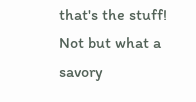that's the stuff!  Not but what a savory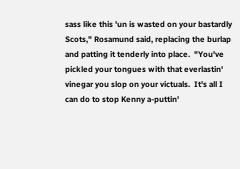sass like this 'un is wasted on your bastardly Scots," Rosamund said, replacing the burlap and patting it tenderly into place.  "You've pickled your tongues with that everlastin' vinegar you slop on your victuals.  It's all I can do to stop Kenny a-puttin'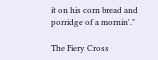it on his corn bread and porridge of a mornin'."

The Fiery Cross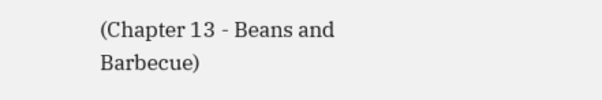(Chapter 13 - Beans and Barbecue)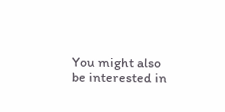You might also be interested in